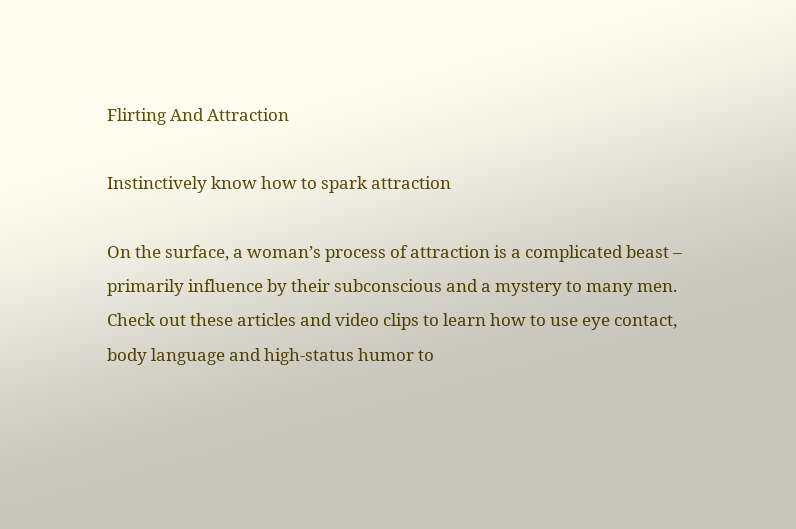Flirting And Attraction

Instinctively know how to spark attraction

On the surface, a woman’s process of attraction is a complicated beast – primarily influence by their subconscious and a mystery to many men. Check out these articles and video clips to learn how to use eye contact, body language and high-status humor to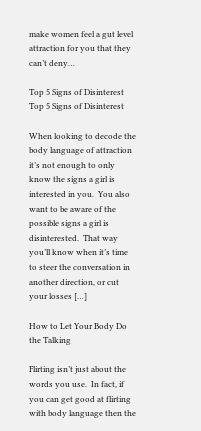make women feel a gut level attraction for you that they can’t deny…

Top 5 Signs of Disinterest
Top 5 Signs of Disinterest

When looking to decode the body language of attraction it’s not enough to only know the signs a girl is interested in you.  You also want to be aware of the possible signs a girl is disinterested.  That way you’ll know when it’s time to steer the conversation in another direction, or cut your losses […]

How to Let Your Body Do the Talking

Flirting isn’t just about the words you use.  In fact, if you can get good at flirting with body language then the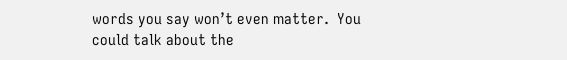words you say won’t even matter.  You could talk about the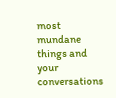most mundane things and your conversations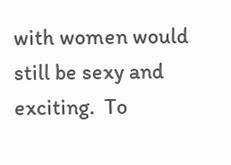with women would still be sexy and exciting.  To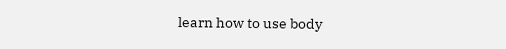learn how to use body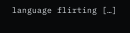language flirting […]